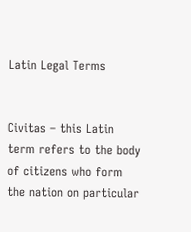Latin Legal Terms


Civitas – this Latin term refers to the body of citizens who form the nation on particular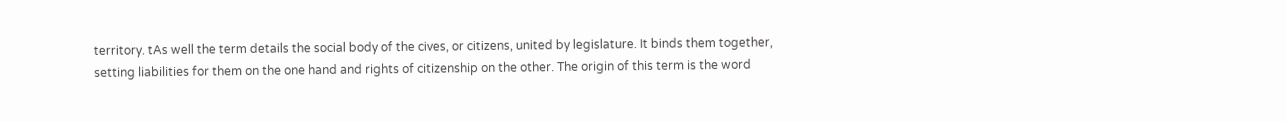territory. tAs well the term details the social body of the cives, or citizens, united by legislature. It binds them together, setting liabilities for them on the one hand and rights of citizenship on the other. The origin of this term is the word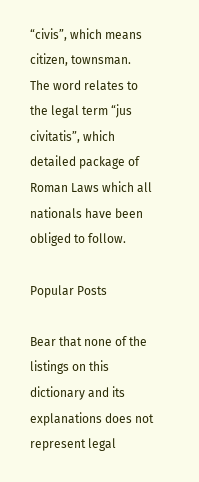“civis”, which means citizen, townsman. The word relates to the legal term “jus civitatis”, which detailed package of Roman Laws which all nationals have been obliged to follow.

Popular Posts

Bear that none of the listings on this dictionary and its explanations does not represent legal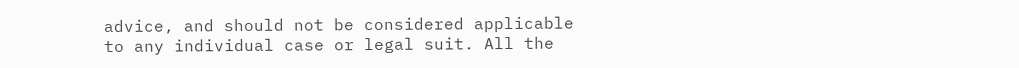advice, and should not be considered applicable to any individual case or legal suit. All the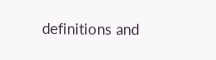definitions and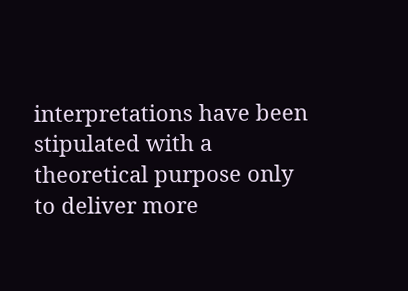interpretations have been stipulated with a theoretical purpose only to deliver more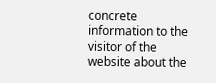concrete information to the visitor of the website about the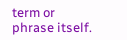term or phrase itself.